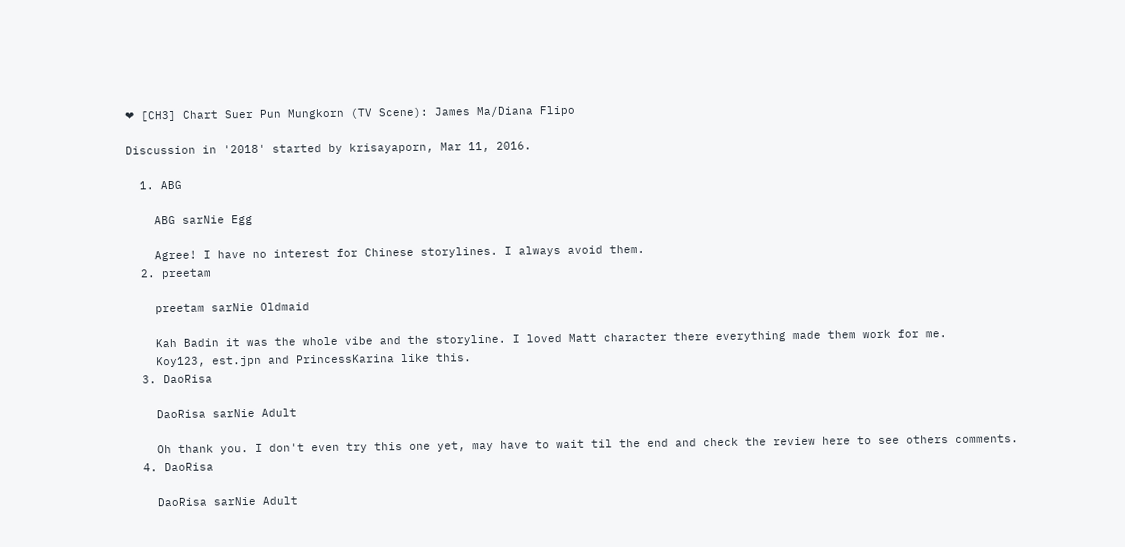❤ [CH3] Chart Suer Pun Mungkorn (TV Scene): James Ma/Diana Flipo

Discussion in '2018' started by krisayaporn, Mar 11, 2016.

  1. ABG

    ABG sarNie Egg

    Agree! I have no interest for Chinese storylines. I always avoid them.
  2. preetam

    preetam sarNie Oldmaid

    Kah Badin it was the whole vibe and the storyline. I loved Matt character there everything made them work for me.
    Koy123, est.jpn and PrincessKarina like this.
  3. DaoRisa

    DaoRisa sarNie Adult

    Oh thank you. I don't even try this one yet, may have to wait til the end and check the review here to see others comments.
  4. DaoRisa

    DaoRisa sarNie Adult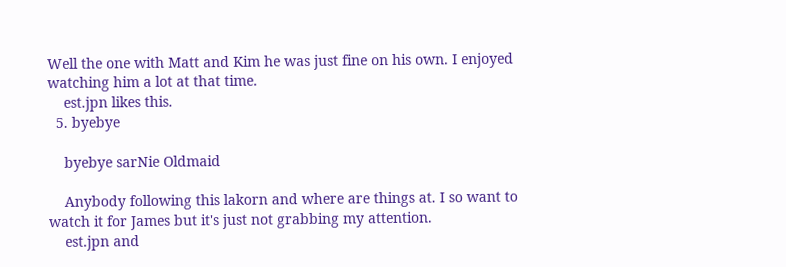Well the one with Matt and Kim he was just fine on his own. I enjoyed watching him a lot at that time.
    est.jpn likes this.
  5. byebye

    byebye sarNie Oldmaid

    Anybody following this lakorn and where are things at. I so want to watch it for James but it's just not grabbing my attention.
    est.jpn and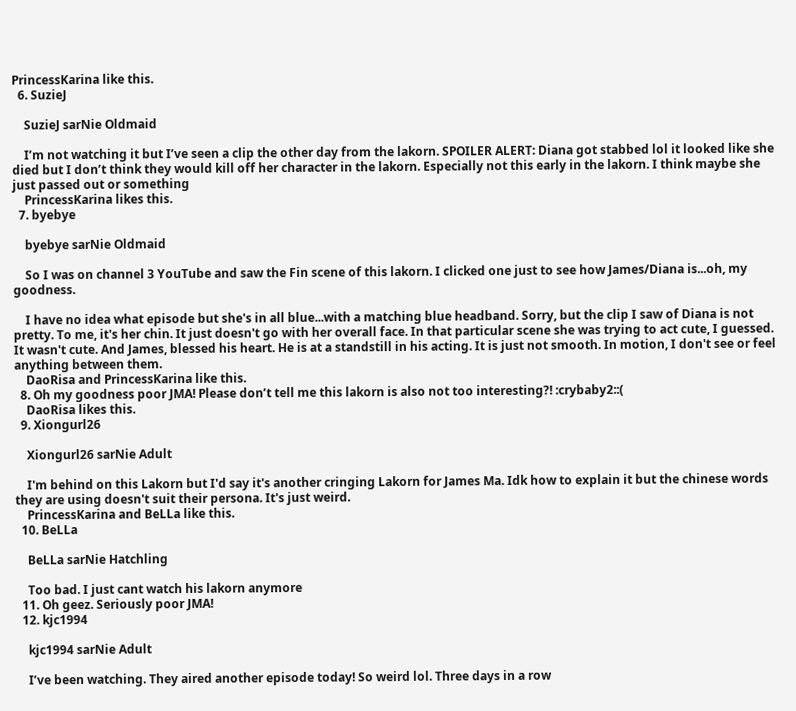PrincessKarina like this.
  6. SuzieJ

    SuzieJ sarNie Oldmaid

    I’m not watching it but I’ve seen a clip the other day from the lakorn. SPOILER ALERT: Diana got stabbed lol it looked like she died but I don’t think they would kill off her character in the lakorn. Especially not this early in the lakorn. I think maybe she just passed out or something
    PrincessKarina likes this.
  7. byebye

    byebye sarNie Oldmaid

    So I was on channel 3 YouTube and saw the Fin scene of this lakorn. I clicked one just to see how James/Diana is...oh, my goodness.

    I have no idea what episode but she's in all blue...with a matching blue headband. Sorry, but the clip I saw of Diana is not pretty. To me, it's her chin. It just doesn't go with her overall face. In that particular scene she was trying to act cute, I guessed. It wasn't cute. And James, blessed his heart. He is at a standstill in his acting. It is just not smooth. In motion, I don't see or feel anything between them.
    DaoRisa and PrincessKarina like this.
  8. Oh my goodness poor JMA! Please don’t tell me this lakorn is also not too interesting?! :crybaby2::(
    DaoRisa likes this.
  9. Xiongurl26

    Xiongurl26 sarNie Adult

    I'm behind on this Lakorn but I'd say it's another cringing Lakorn for James Ma. Idk how to explain it but the chinese words they are using doesn't suit their persona. It's just weird.
    PrincessKarina and BeLLa like this.
  10. BeLLa

    BeLLa sarNie Hatchling

    Too bad. I just cant watch his lakorn anymore
  11. Oh geez. Seriously poor JMA!
  12. kjc1994

    kjc1994 sarNie Adult

    I’ve been watching. They aired another episode today! So weird lol. Three days in a row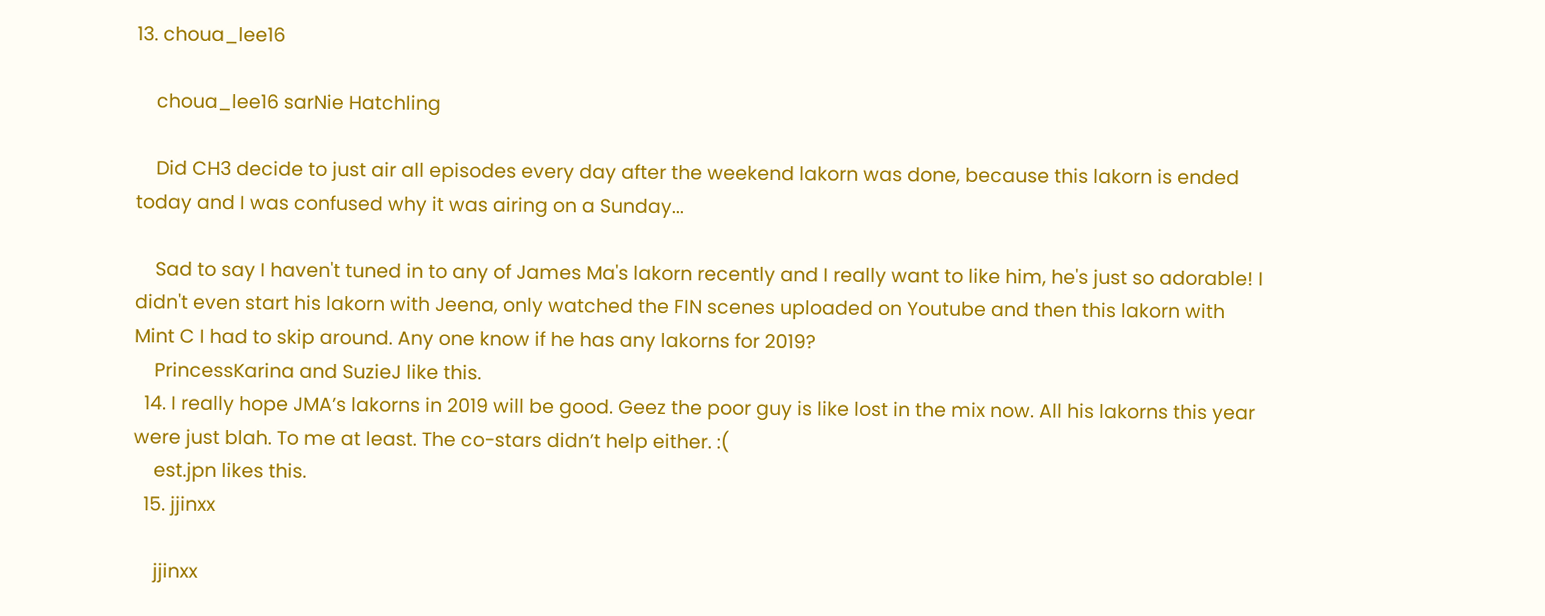13. choua_lee16

    choua_lee16 sarNie Hatchling

    Did CH3 decide to just air all episodes every day after the weekend lakorn was done, because this lakorn is ended today and I was confused why it was airing on a Sunday...

    Sad to say I haven't tuned in to any of James Ma's lakorn recently and I really want to like him, he's just so adorable! I didn't even start his lakorn with Jeena, only watched the FIN scenes uploaded on Youtube and then this lakorn with Mint C I had to skip around. Any one know if he has any lakorns for 2019?
    PrincessKarina and SuzieJ like this.
  14. I really hope JMA’s lakorns in 2019 will be good. Geez the poor guy is like lost in the mix now. All his lakorns this year were just blah. To me at least. The co-stars didn’t help either. :(
    est.jpn likes this.
  15. jjinxx

    jjinxx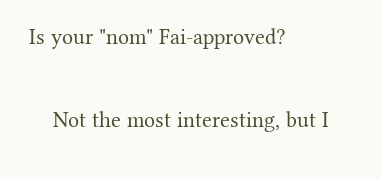Is your "nom" Fai-approved?

    Not the most interesting, but I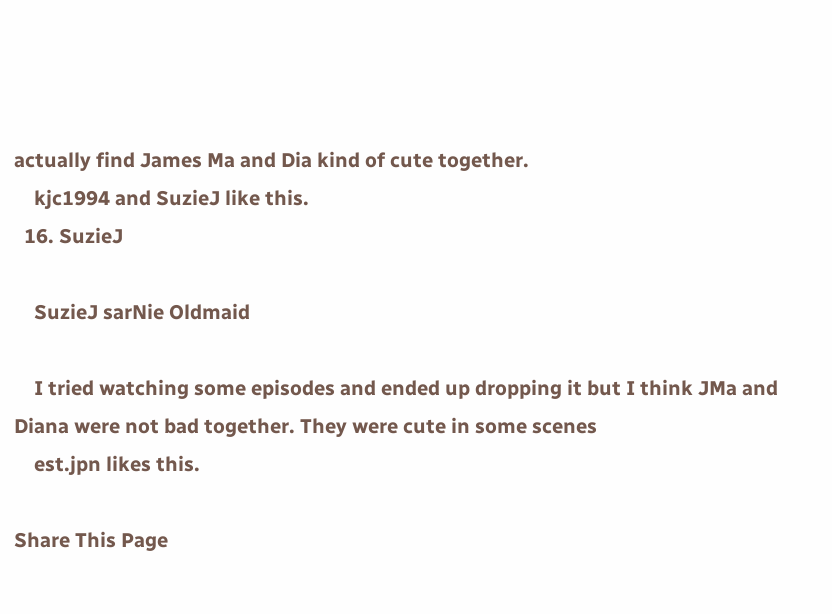actually find James Ma and Dia kind of cute together.
    kjc1994 and SuzieJ like this.
  16. SuzieJ

    SuzieJ sarNie Oldmaid

    I tried watching some episodes and ended up dropping it but I think JMa and Diana were not bad together. They were cute in some scenes
    est.jpn likes this.

Share This Page